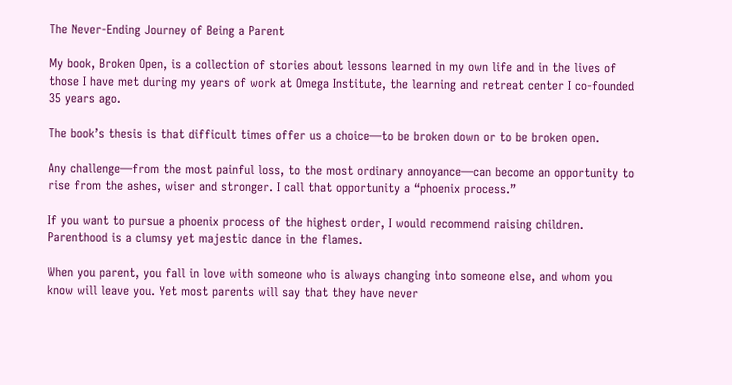The Never-Ending Journey of Being a Parent

My book, Broken Open, is a collection of stories about lessons learned in my own life and in the lives of those I have met during my years of work at Omega Institute, the learning and retreat center I co-founded 35 years ago.

The book’s thesis is that difficult times offer us a choice—to be broken down or to be broken open.

Any challenge—from the most painful loss, to the most ordinary annoyance—can become an opportunity to rise from the ashes, wiser and stronger. I call that opportunity a “phoenix process.”

If you want to pursue a phoenix process of the highest order, I would recommend raising children. Parenthood is a clumsy yet majestic dance in the flames.

When you parent, you fall in love with someone who is always changing into someone else, and whom you know will leave you. Yet most parents will say that they have never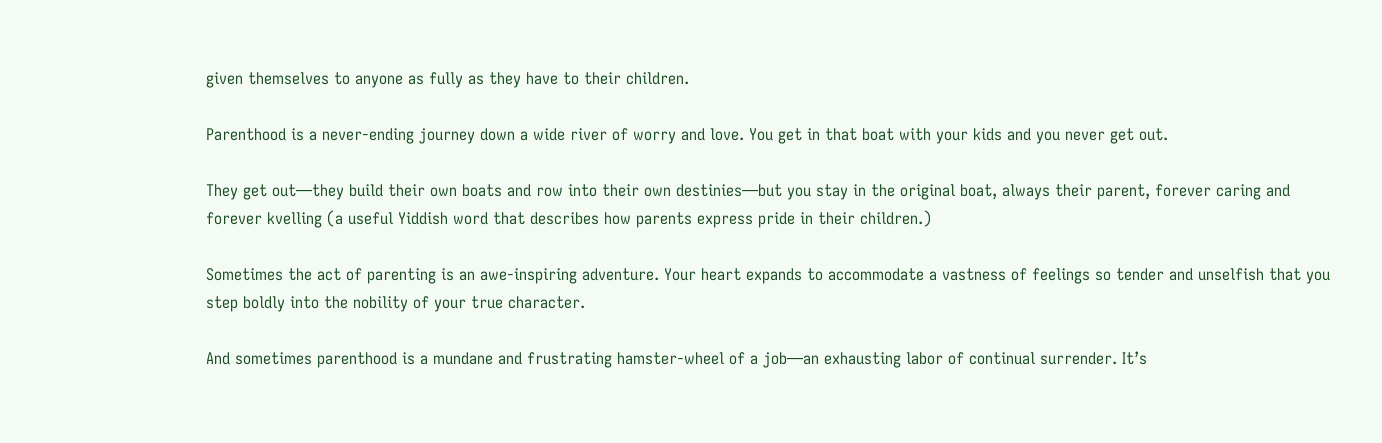given themselves to anyone as fully as they have to their children.

Parenthood is a never-ending journey down a wide river of worry and love. You get in that boat with your kids and you never get out.

They get out—they build their own boats and row into their own destinies—but you stay in the original boat, always their parent, forever caring and forever kvelling (a useful Yiddish word that describes how parents express pride in their children.)

Sometimes the act of parenting is an awe-inspiring adventure. Your heart expands to accommodate a vastness of feelings so tender and unselfish that you step boldly into the nobility of your true character.

And sometimes parenthood is a mundane and frustrating hamster-wheel of a job—an exhausting labor of continual surrender. It’s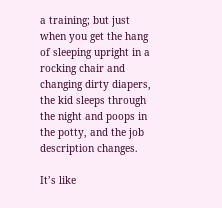a training; but just when you get the hang of sleeping upright in a rocking chair and changing dirty diapers, the kid sleeps through the night and poops in the potty, and the job description changes.

It’s like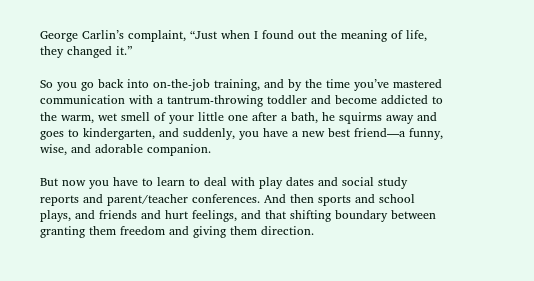George Carlin’s complaint, “Just when I found out the meaning of life, they changed it.”

So you go back into on-the-job training, and by the time you’ve mastered communication with a tantrum-throwing toddler and become addicted to the warm, wet smell of your little one after a bath, he squirms away and goes to kindergarten, and suddenly, you have a new best friend—a funny, wise, and adorable companion.

But now you have to learn to deal with play dates and social study reports and parent/teacher conferences. And then sports and school plays, and friends and hurt feelings, and that shifting boundary between granting them freedom and giving them direction.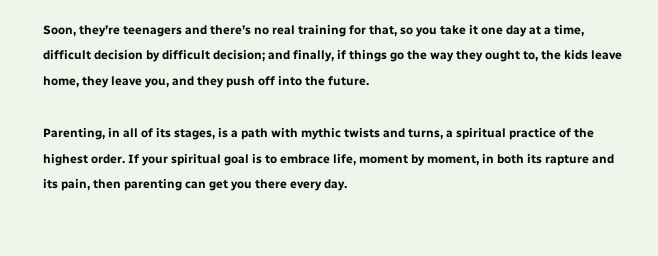Soon, they’re teenagers and there’s no real training for that, so you take it one day at a time, difficult decision by difficult decision; and finally, if things go the way they ought to, the kids leave home, they leave you, and they push off into the future.

Parenting, in all of its stages, is a path with mythic twists and turns, a spiritual practice of the highest order. If your spiritual goal is to embrace life, moment by moment, in both its rapture and its pain, then parenting can get you there every day.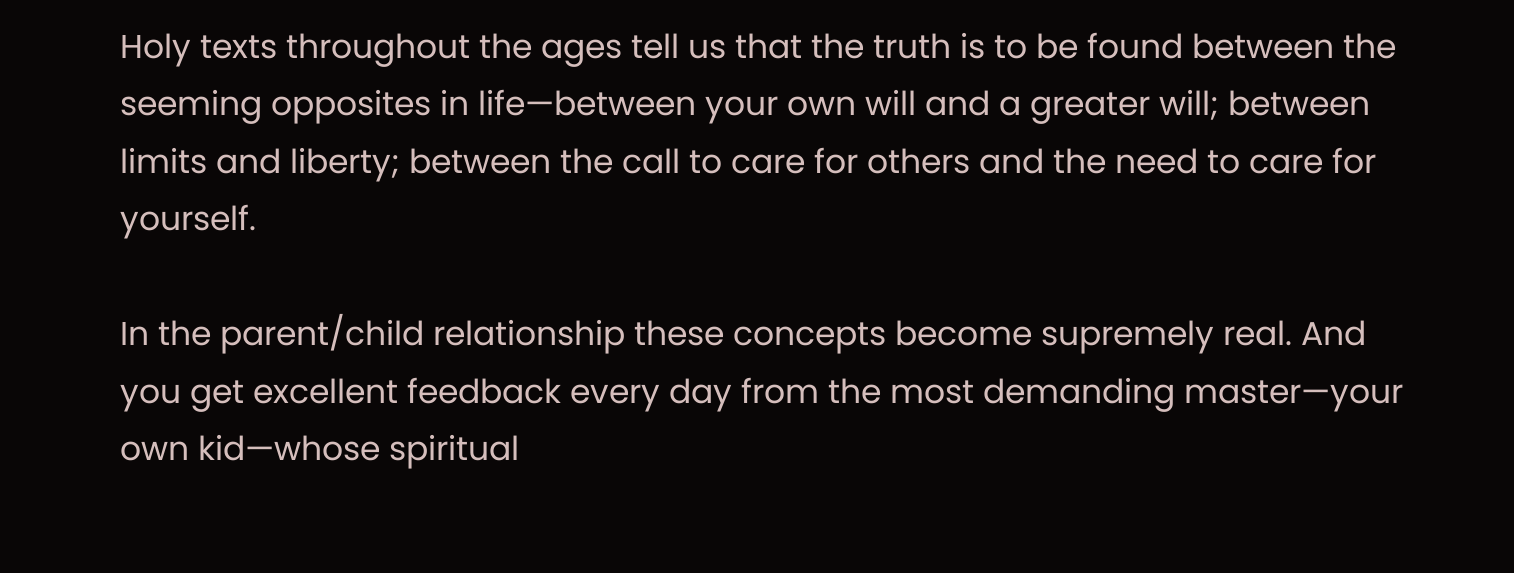Holy texts throughout the ages tell us that the truth is to be found between the seeming opposites in life—between your own will and a greater will; between limits and liberty; between the call to care for others and the need to care for yourself.

In the parent/child relationship these concepts become supremely real. And you get excellent feedback every day from the most demanding master—your own kid—whose spiritual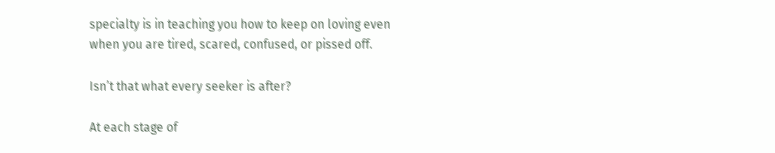specialty is in teaching you how to keep on loving even when you are tired, scared, confused, or pissed off.

Isn’t that what every seeker is after?

At each stage of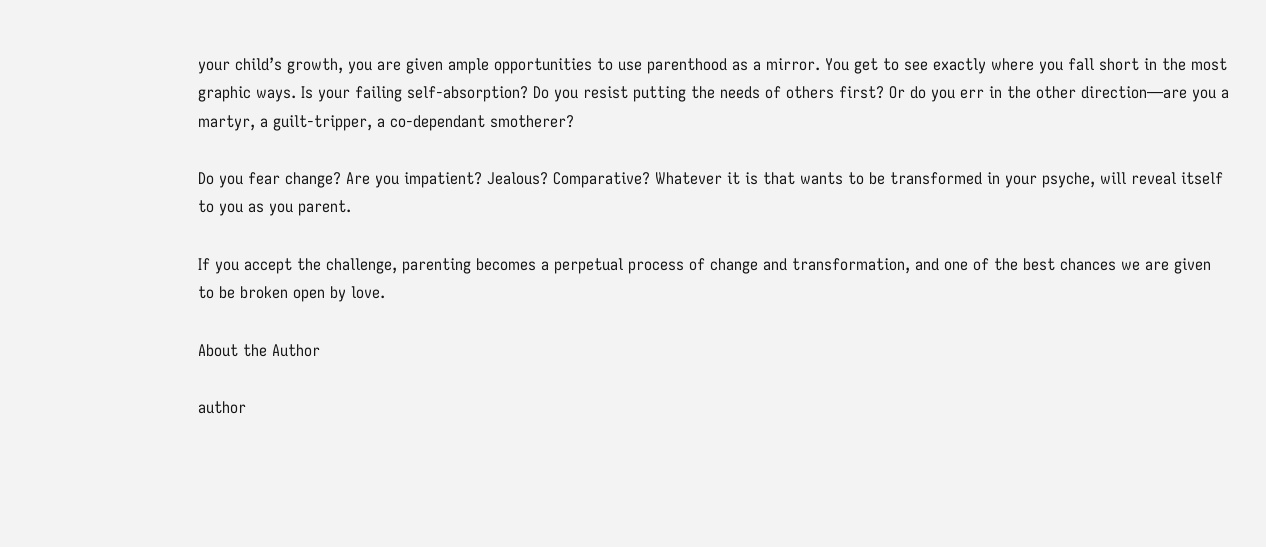your child’s growth, you are given ample opportunities to use parenthood as a mirror. You get to see exactly where you fall short in the most graphic ways. Is your failing self-absorption? Do you resist putting the needs of others first? Or do you err in the other direction—are you a martyr, a guilt-tripper, a co-dependant smotherer?

Do you fear change? Are you impatient? Jealous? Comparative? Whatever it is that wants to be transformed in your psyche, will reveal itself to you as you parent.

If you accept the challenge, parenting becomes a perpetual process of change and transformation, and one of the best chances we are given to be broken open by love.

About the Author

author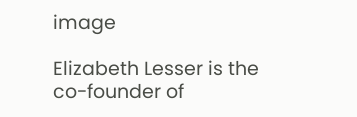image

Elizabeth Lesser is the co-founder of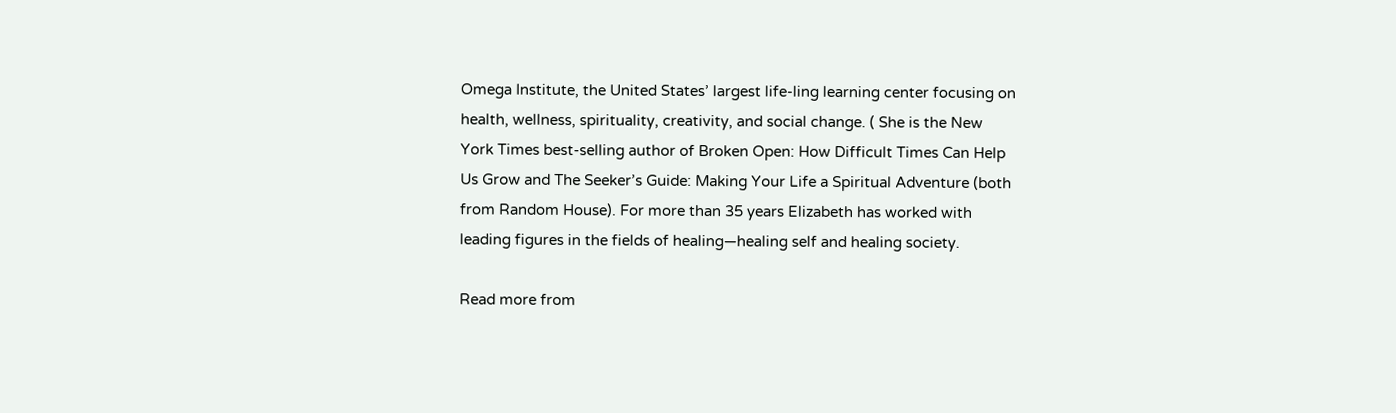Omega Institute, the United States’ largest life-ling learning center focusing on health, wellness, spirituality, creativity, and social change. ( She is the New York Times best-selling author of Broken Open: How Difficult Times Can Help Us Grow and The Seeker’s Guide: Making Your Life a Spiritual Adventure (both from Random House). For more than 35 years Elizabeth has worked with leading figures in the fields of healing—healing self and healing society.

Read more from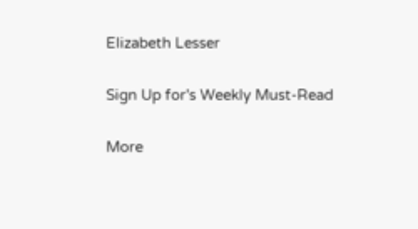Elizabeth Lesser

Sign Up for's Weekly Must-Read

More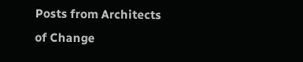Posts from Architects of Change